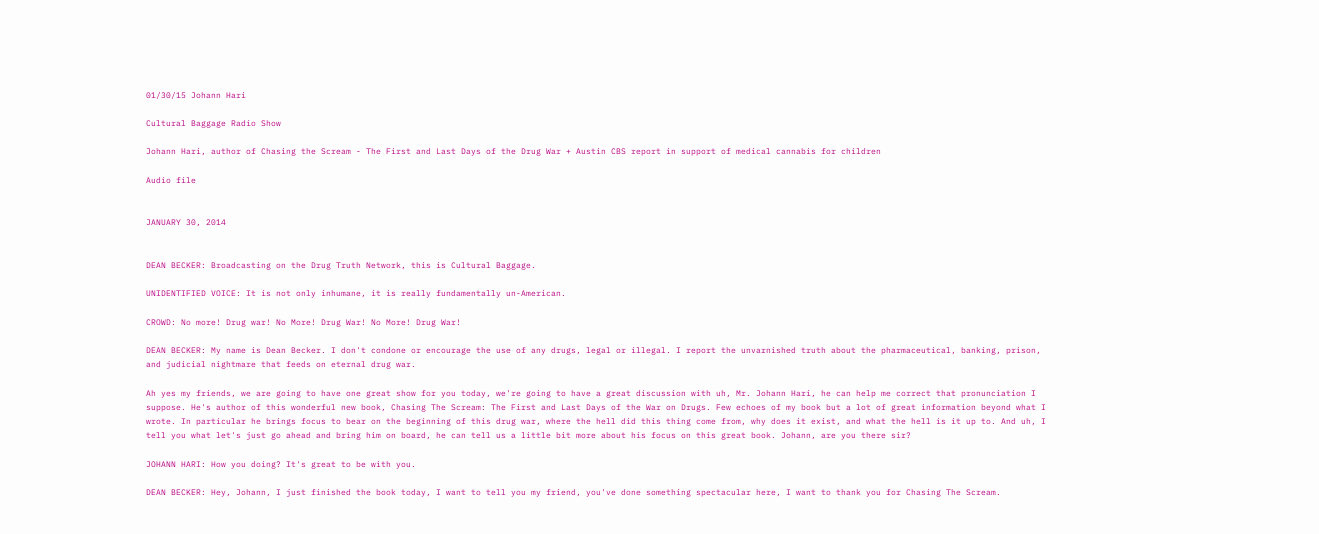01/30/15 Johann Hari

Cultural Baggage Radio Show

Johann Hari, author of Chasing the Scream - The First and Last Days of the Drug War + Austin CBS report in support of medical cannabis for children

Audio file


JANUARY 30, 2014


DEAN BECKER: Broadcasting on the Drug Truth Network, this is Cultural Baggage.

UNIDENTIFIED VOICE: It is not only inhumane, it is really fundamentally un-American.

CROWD: No more! Drug war! No More! Drug War! No More! Drug War!

DEAN BECKER: My name is Dean Becker. I don't condone or encourage the use of any drugs, legal or illegal. I report the unvarnished truth about the pharmaceutical, banking, prison, and judicial nightmare that feeds on eternal drug war.

Ah yes my friends, we are going to have one great show for you today, we're going to have a great discussion with uh, Mr. Johann Hari, he can help me correct that pronunciation I suppose. He's author of this wonderful new book, Chasing The Scream: The First and Last Days of the War on Drugs. Few echoes of my book but a lot of great information beyond what I wrote. In particular he brings focus to bear on the beginning of this drug war, where the hell did this thing come from, why does it exist, and what the hell is it up to. And uh, I tell you what let's just go ahead and bring him on board, he can tell us a little bit more about his focus on this great book. Johann, are you there sir?

JOHANN HARI: How you doing? It's great to be with you.

DEAN BECKER: Hey, Johann, I just finished the book today, I want to tell you my friend, you've done something spectacular here, I want to thank you for Chasing The Scream.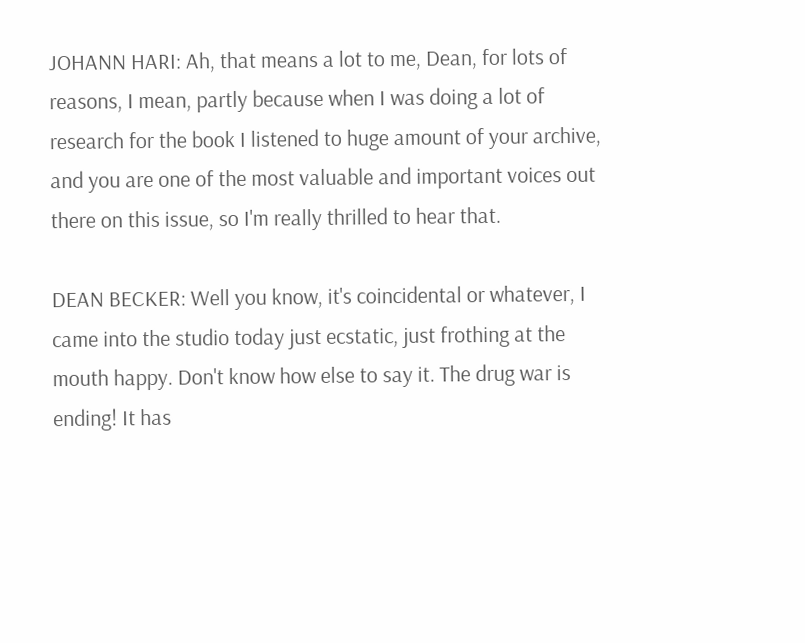JOHANN HARI: Ah, that means a lot to me, Dean, for lots of reasons, I mean, partly because when I was doing a lot of research for the book I listened to huge amount of your archive, and you are one of the most valuable and important voices out there on this issue, so I'm really thrilled to hear that.

DEAN BECKER: Well you know, it's coincidental or whatever, I came into the studio today just ecstatic, just frothing at the mouth happy. Don't know how else to say it. The drug war is ending! It has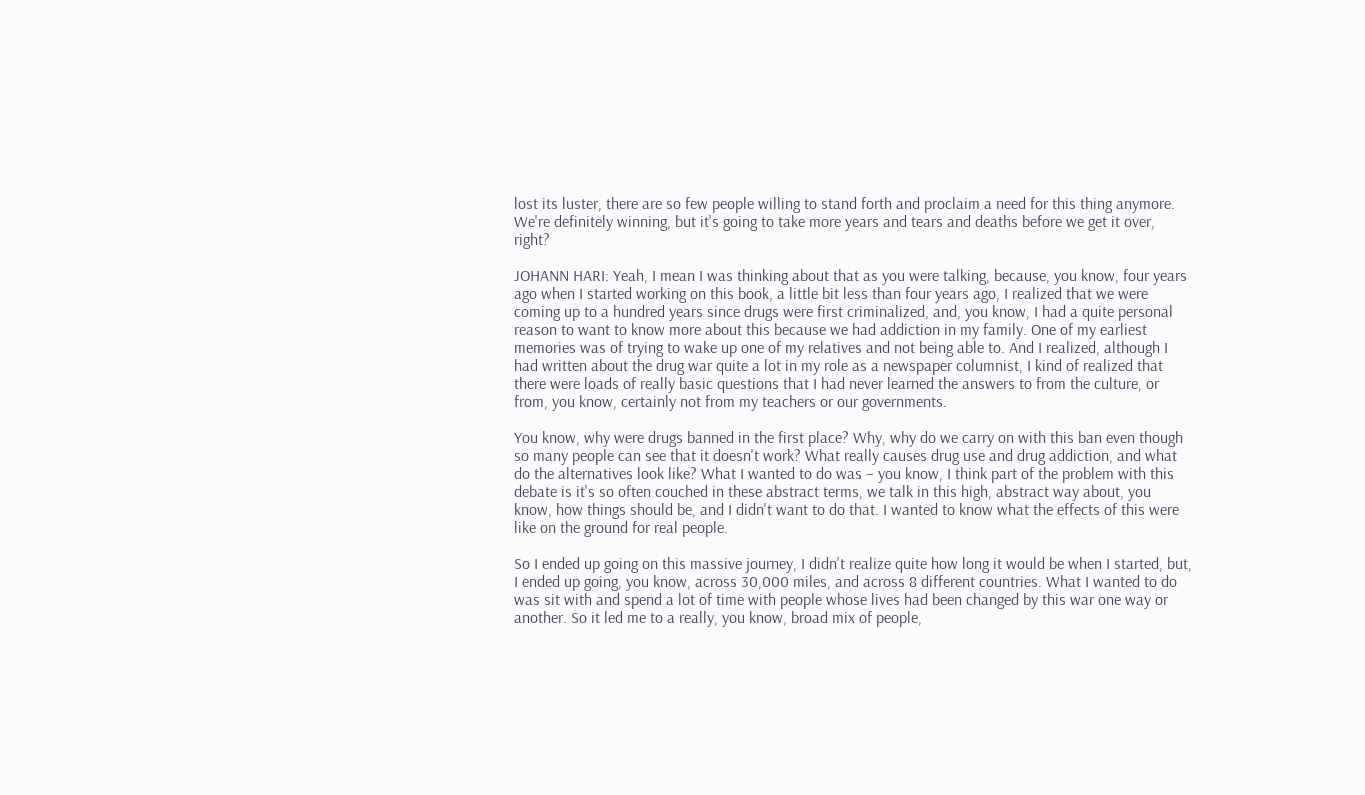lost its luster, there are so few people willing to stand forth and proclaim a need for this thing anymore. We're definitely winning, but it's going to take more years and tears and deaths before we get it over, right?

JOHANN HARI: Yeah, I mean I was thinking about that as you were talking, because, you know, four years ago when I started working on this book, a little bit less than four years ago, I realized that we were coming up to a hundred years since drugs were first criminalized, and, you know, I had a quite personal reason to want to know more about this because we had addiction in my family. One of my earliest memories was of trying to wake up one of my relatives and not being able to. And I realized, although I had written about the drug war quite a lot in my role as a newspaper columnist, I kind of realized that there were loads of really basic questions that I had never learned the answers to from the culture, or from, you know, certainly not from my teachers or our governments.

You know, why were drugs banned in the first place? Why, why do we carry on with this ban even though so many people can see that it doesn't work? What really causes drug use and drug addiction, and what do the alternatives look like? What I wanted to do was – you know, I think part of the problem with this debate is it's so often couched in these abstract terms, we talk in this high, abstract way about, you know, how things should be, and I didn't want to do that. I wanted to know what the effects of this were like on the ground for real people.

So I ended up going on this massive journey, I didn't realize quite how long it would be when I started, but, I ended up going, you know, across 30,000 miles, and across 8 different countries. What I wanted to do was sit with and spend a lot of time with people whose lives had been changed by this war one way or another. So it led me to a really, you know, broad mix of people,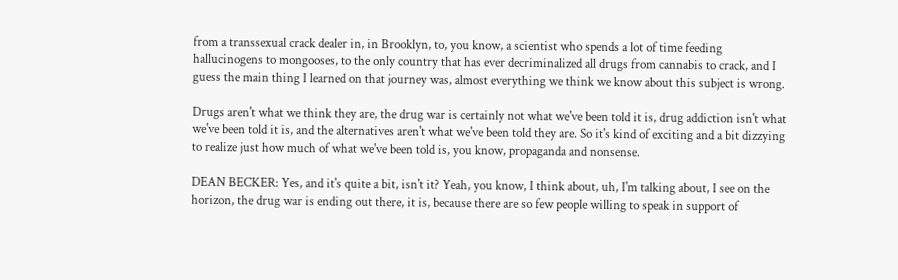from a transsexual crack dealer in, in Brooklyn, to, you know, a scientist who spends a lot of time feeding hallucinogens to mongooses, to the only country that has ever decriminalized all drugs from cannabis to crack, and I guess the main thing I learned on that journey was, almost everything we think we know about this subject is wrong.

Drugs aren't what we think they are, the drug war is certainly not what we've been told it is, drug addiction isn't what we've been told it is, and the alternatives aren't what we've been told they are. So it's kind of exciting and a bit dizzying to realize just how much of what we've been told is, you know, propaganda and nonsense.

DEAN BECKER: Yes, and it's quite a bit, isn't it? Yeah, you know, I think about, uh, I'm talking about, I see on the horizon, the drug war is ending out there, it is, because there are so few people willing to speak in support of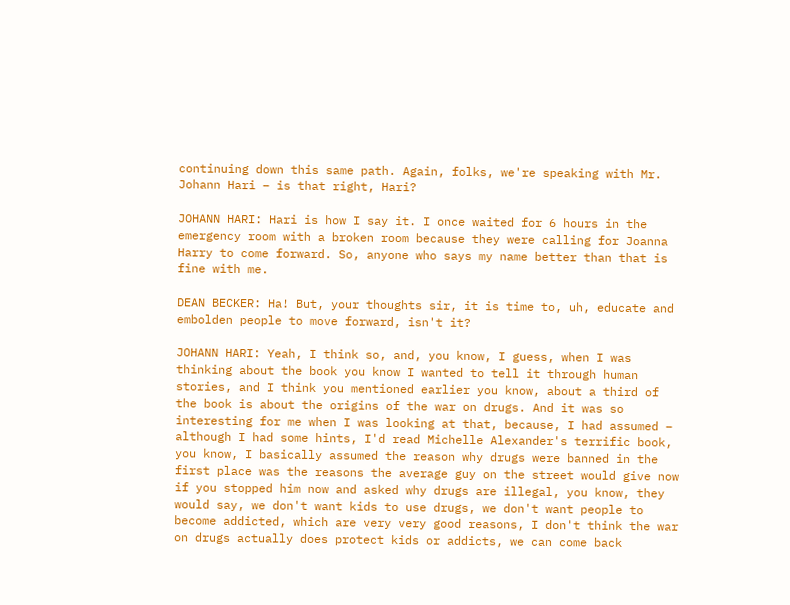continuing down this same path. Again, folks, we're speaking with Mr. Johann Hari – is that right, Hari?

JOHANN HARI: Hari is how I say it. I once waited for 6 hours in the emergency room with a broken room because they were calling for Joanna Harry to come forward. So, anyone who says my name better than that is fine with me.

DEAN BECKER: Ha! But, your thoughts sir, it is time to, uh, educate and embolden people to move forward, isn't it?

JOHANN HARI: Yeah, I think so, and, you know, I guess, when I was thinking about the book you know I wanted to tell it through human stories, and I think you mentioned earlier you know, about a third of the book is about the origins of the war on drugs. And it was so interesting for me when I was looking at that, because, I had assumed – although I had some hints, I'd read Michelle Alexander's terrific book, you know, I basically assumed the reason why drugs were banned in the first place was the reasons the average guy on the street would give now if you stopped him now and asked why drugs are illegal, you know, they would say, we don't want kids to use drugs, we don't want people to become addicted, which are very very good reasons, I don't think the war on drugs actually does protect kids or addicts, we can come back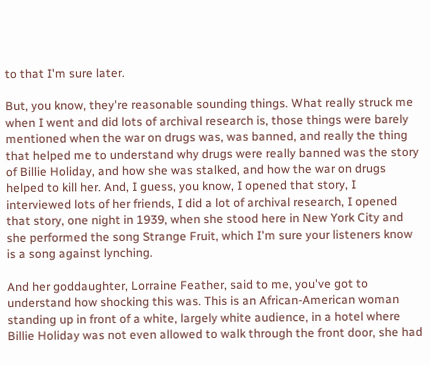to that I'm sure later.

But, you know, they're reasonable sounding things. What really struck me when I went and did lots of archival research is, those things were barely mentioned when the war on drugs was, was banned, and really the thing that helped me to understand why drugs were really banned was the story of Billie Holiday, and how she was stalked, and how the war on drugs helped to kill her. And, I guess, you know, I opened that story, I interviewed lots of her friends, I did a lot of archival research, I opened that story, one night in 1939, when she stood here in New York City and she performed the song Strange Fruit, which I'm sure your listeners know is a song against lynching.

And her goddaughter, Lorraine Feather, said to me, you've got to understand how shocking this was. This is an African-American woman standing up in front of a white, largely white audience, in a hotel where Billie Holiday was not even allowed to walk through the front door, she had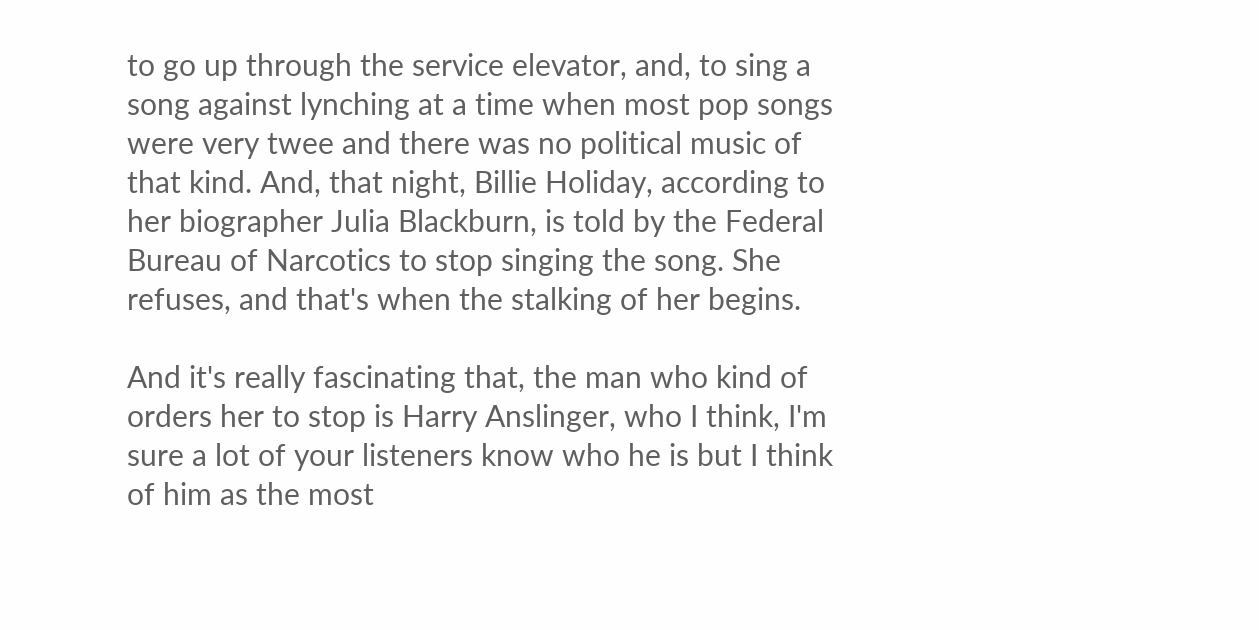to go up through the service elevator, and, to sing a song against lynching at a time when most pop songs were very twee and there was no political music of that kind. And, that night, Billie Holiday, according to her biographer Julia Blackburn, is told by the Federal Bureau of Narcotics to stop singing the song. She refuses, and that's when the stalking of her begins.

And it's really fascinating that, the man who kind of orders her to stop is Harry Anslinger, who I think, I'm sure a lot of your listeners know who he is but I think of him as the most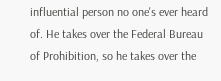influential person no one's ever heard of. He takes over the Federal Bureau of Prohibition, so he takes over the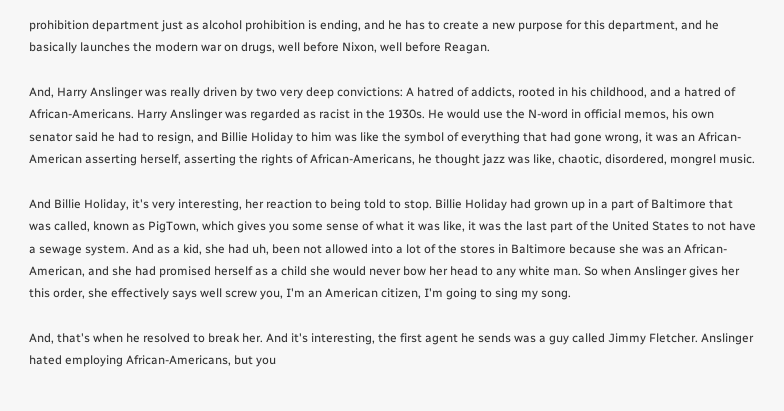prohibition department just as alcohol prohibition is ending, and he has to create a new purpose for this department, and he basically launches the modern war on drugs, well before Nixon, well before Reagan.

And, Harry Anslinger was really driven by two very deep convictions: A hatred of addicts, rooted in his childhood, and a hatred of African-Americans. Harry Anslinger was regarded as racist in the 1930s. He would use the N-word in official memos, his own senator said he had to resign, and Billie Holiday to him was like the symbol of everything that had gone wrong, it was an African-American asserting herself, asserting the rights of African-Americans, he thought jazz was like, chaotic, disordered, mongrel music.

And Billie Holiday, it's very interesting, her reaction to being told to stop. Billie Holiday had grown up in a part of Baltimore that was called, known as PigTown, which gives you some sense of what it was like, it was the last part of the United States to not have a sewage system. And as a kid, she had uh, been not allowed into a lot of the stores in Baltimore because she was an African-American, and she had promised herself as a child she would never bow her head to any white man. So when Anslinger gives her this order, she effectively says well screw you, I'm an American citizen, I'm going to sing my song.

And, that's when he resolved to break her. And it's interesting, the first agent he sends was a guy called Jimmy Fletcher. Anslinger hated employing African-Americans, but you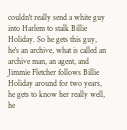couldn't really send a white guy into Harlem to stalk Billie Holiday. So he gets this guy, he's an archive, what is called an archive man, an agent, and Jimmie Fletcher follows Billie Holiday around for two years, he gets to know her really well, he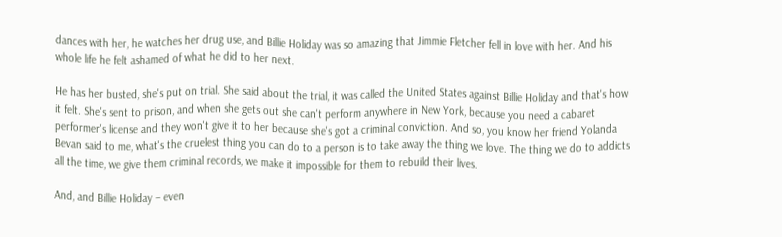dances with her, he watches her drug use, and Billie Holiday was so amazing that Jimmie Fletcher fell in love with her. And his whole life he felt ashamed of what he did to her next.

He has her busted, she's put on trial. She said about the trial, it was called the United States against Billie Holiday and that's how it felt. She's sent to prison, and when she gets out she can't perform anywhere in New York, because you need a cabaret performer's license and they won't give it to her because she's got a criminal conviction. And so, you know her friend Yolanda Bevan said to me, what's the cruelest thing you can do to a person is to take away the thing we love. The thing we do to addicts all the time, we give them criminal records, we make it impossible for them to rebuild their lives.

And, and Billie Holiday – even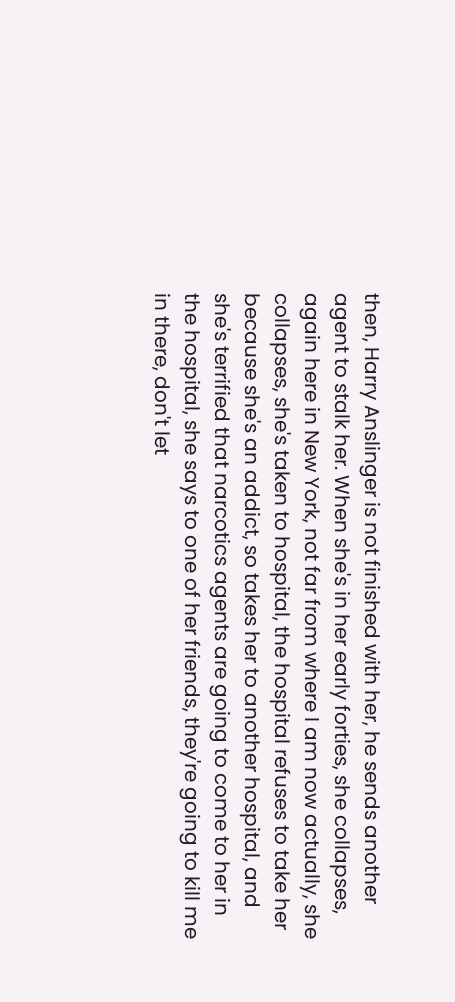then, Harry Anslinger is not finished with her, he sends another agent to stalk her. When she's in her early forties, she collapses, again here in New York, not far from where I am now actually, she collapses, she's taken to hospital, the hospital refuses to take her because she's an addict, so takes her to another hospital, and she's terrified that narcotics agents are going to come to her in the hospital, she says to one of her friends, they're going to kill me in there, don't let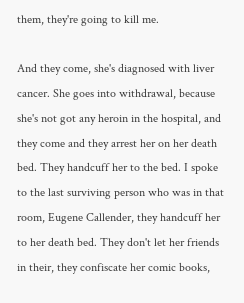them, they're going to kill me.

And they come, she's diagnosed with liver cancer. She goes into withdrawal, because she's not got any heroin in the hospital, and they come and they arrest her on her death bed. They handcuff her to the bed. I spoke to the last surviving person who was in that room, Eugene Callender, they handcuff her to her death bed. They don't let her friends in their, they confiscate her comic books,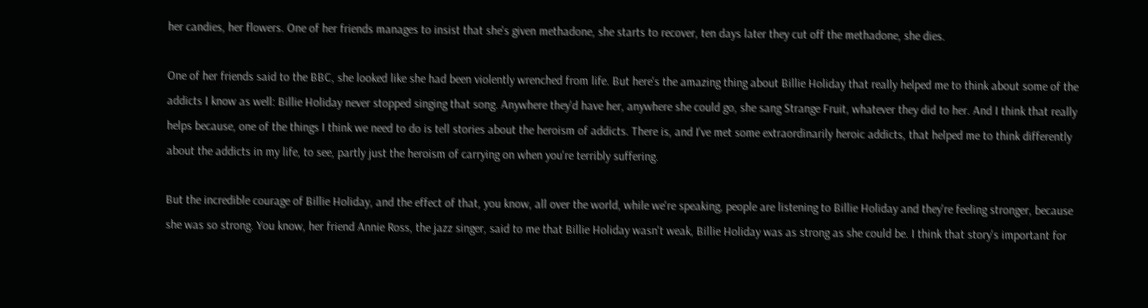her candies, her flowers. One of her friends manages to insist that she's given methadone, she starts to recover, ten days later they cut off the methadone, she dies.

One of her friends said to the BBC, she looked like she had been violently wrenched from life. But here's the amazing thing about Billie Holiday that really helped me to think about some of the addicts I know as well: Billie Holiday never stopped singing that song. Anywhere they'd have her, anywhere she could go, she sang Strange Fruit, whatever they did to her. And I think that really helps because, one of the things I think we need to do is tell stories about the heroism of addicts. There is, and I've met some extraordinarily heroic addicts, that helped me to think differently about the addicts in my life, to see, partly just the heroism of carrying on when you're terribly suffering.

But the incredible courage of Billie Holiday, and the effect of that, you know, all over the world, while we're speaking, people are listening to Billie Holiday and they're feeling stronger, because she was so strong. You know, her friend Annie Ross, the jazz singer, said to me that Billie Holiday wasn't weak, Billie Holiday was as strong as she could be. I think that story's important for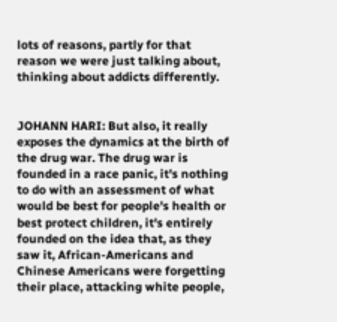lots of reasons, partly for that reason we were just talking about, thinking about addicts differently.


JOHANN HARI: But also, it really exposes the dynamics at the birth of the drug war. The drug war is founded in a race panic, it's nothing to do with an assessment of what would be best for people's health or best protect children, it's entirely founded on the idea that, as they saw it, African-Americans and Chinese Americans were forgetting their place, attacking white people,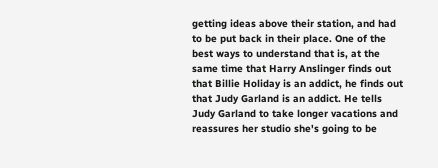getting ideas above their station, and had to be put back in their place. One of the best ways to understand that is, at the same time that Harry Anslinger finds out that Billie Holiday is an addict, he finds out that Judy Garland is an addict. He tells Judy Garland to take longer vacations and reassures her studio she's going to be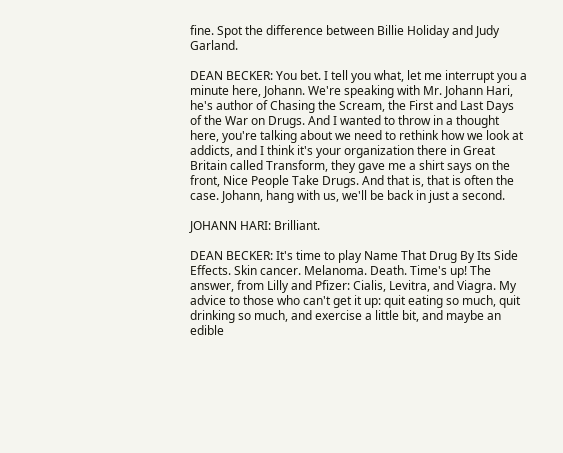fine. Spot the difference between Billie Holiday and Judy Garland.

DEAN BECKER: You bet. I tell you what, let me interrupt you a minute here, Johann. We're speaking with Mr. Johann Hari, he's author of Chasing the Scream, the First and Last Days of the War on Drugs. And I wanted to throw in a thought here, you're talking about we need to rethink how we look at addicts, and I think it's your organization there in Great Britain called Transform, they gave me a shirt says on the front, Nice People Take Drugs. And that is, that is often the case. Johann, hang with us, we'll be back in just a second.

JOHANN HARI: Brilliant.

DEAN BECKER: It's time to play Name That Drug By Its Side Effects. Skin cancer. Melanoma. Death. Time's up! The answer, from Lilly and Pfizer: Cialis, Levitra, and Viagra. My advice to those who can't get it up: quit eating so much, quit drinking so much, and exercise a little bit, and maybe an edible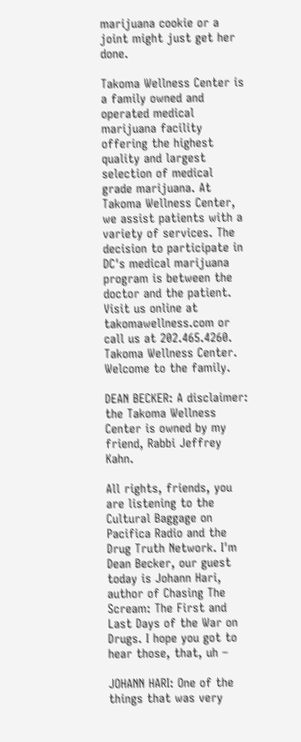marijuana cookie or a joint might just get her done.

Takoma Wellness Center is a family owned and operated medical marijuana facility offering the highest quality and largest selection of medical grade marijuana. At Takoma Wellness Center, we assist patients with a variety of services. The decision to participate in DC's medical marijuana program is between the doctor and the patient. Visit us online at takomawellness.com or call us at 202.465.4260. Takoma Wellness Center. Welcome to the family.

DEAN BECKER: A disclaimer: the Takoma Wellness Center is owned by my friend, Rabbi Jeffrey Kahn.

All rights, friends, you are listening to the Cultural Baggage on Pacifica Radio and the Drug Truth Network. I'm Dean Becker, our guest today is Johann Hari, author of Chasing The Scream: The First and Last Days of the War on Drugs. I hope you got to hear those, that, uh –

JOHANN HARI: One of the things that was very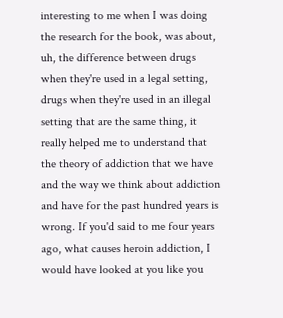interesting to me when I was doing the research for the book, was about, uh, the difference between drugs when they're used in a legal setting, drugs when they're used in an illegal setting that are the same thing, it really helped me to understand that the theory of addiction that we have and the way we think about addiction and have for the past hundred years is wrong. If you'd said to me four years ago, what causes heroin addiction, I would have looked at you like you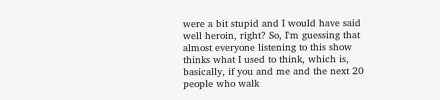were a bit stupid and I would have said well heroin, right? So, I'm guessing that almost everyone listening to this show thinks what I used to think, which is, basically, if you and me and the next 20 people who walk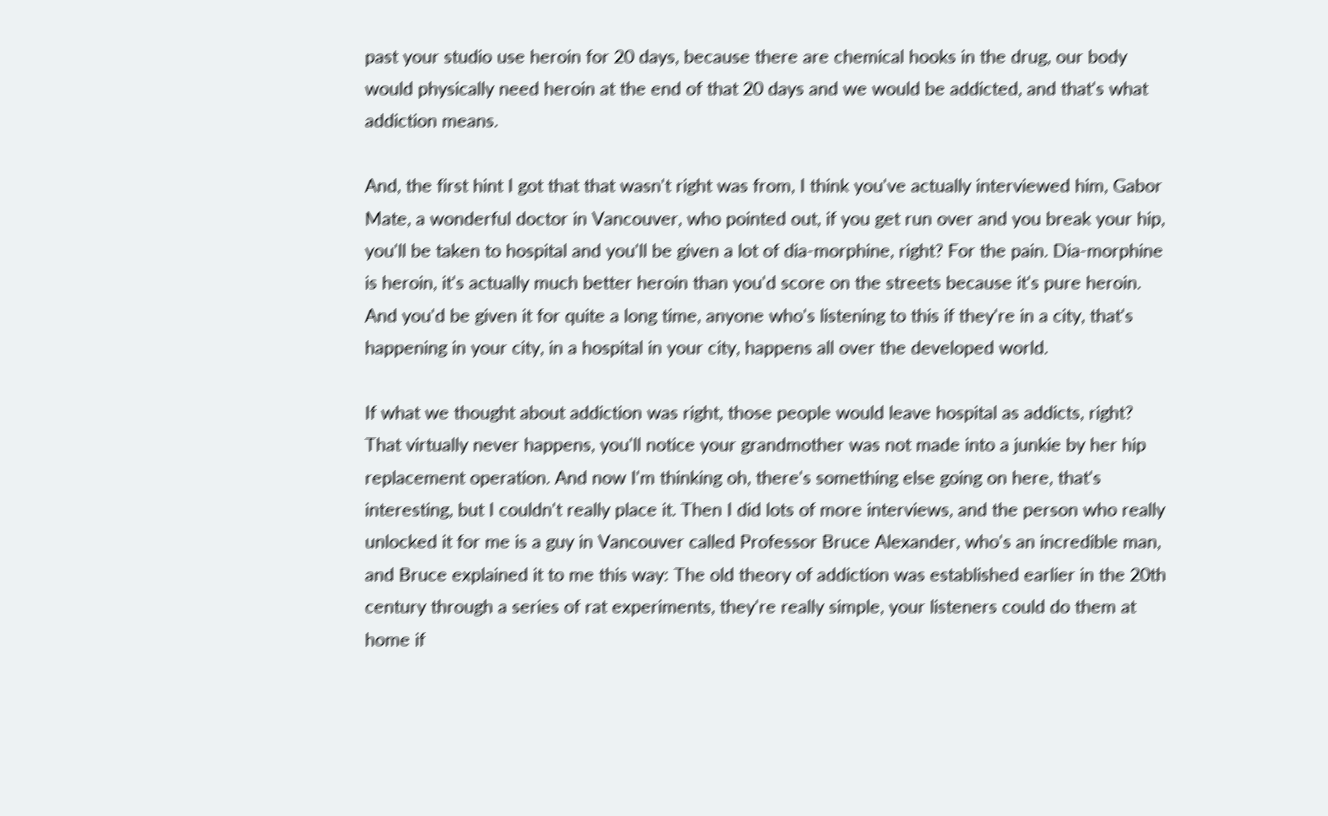past your studio use heroin for 20 days, because there are chemical hooks in the drug, our body would physically need heroin at the end of that 20 days and we would be addicted, and that's what addiction means.

And, the first hint I got that that wasn't right was from, I think you've actually interviewed him, Gabor Mate, a wonderful doctor in Vancouver, who pointed out, if you get run over and you break your hip, you'll be taken to hospital and you'll be given a lot of dia-morphine, right? For the pain. Dia-morphine is heroin, it's actually much better heroin than you'd score on the streets because it's pure heroin. And you'd be given it for quite a long time, anyone who's listening to this if they're in a city, that's happening in your city, in a hospital in your city, happens all over the developed world.

If what we thought about addiction was right, those people would leave hospital as addicts, right? That virtually never happens, you'll notice your grandmother was not made into a junkie by her hip replacement operation. And now I'm thinking oh, there's something else going on here, that's interesting, but I couldn't really place it. Then I did lots of more interviews, and the person who really unlocked it for me is a guy in Vancouver called Professor Bruce Alexander, who's an incredible man, and Bruce explained it to me this way: The old theory of addiction was established earlier in the 20th century through a series of rat experiments, they're really simple, your listeners could do them at home if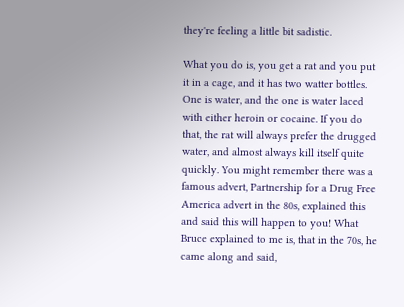they're feeling a little bit sadistic.

What you do is, you get a rat and you put it in a cage, and it has two watter bottles. One is water, and the one is water laced with either heroin or cocaine. If you do that, the rat will always prefer the drugged water, and almost always kill itself quite quickly. You might remember there was a famous advert, Partnership for a Drug Free America advert in the 80s, explained this and said this will happen to you! What Bruce explained to me is, that in the 70s, he came along and said,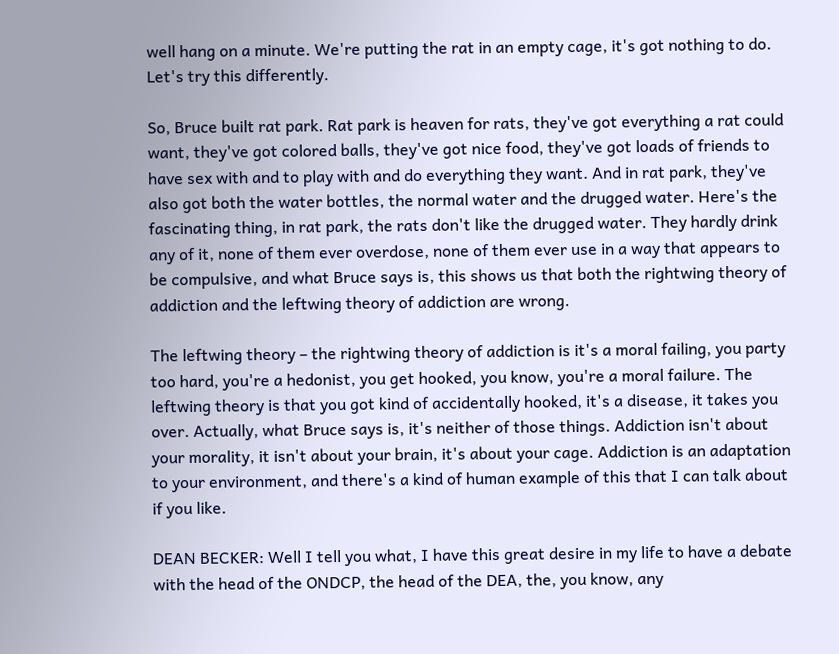well hang on a minute. We're putting the rat in an empty cage, it's got nothing to do. Let's try this differently.

So, Bruce built rat park. Rat park is heaven for rats, they've got everything a rat could want, they've got colored balls, they've got nice food, they've got loads of friends to have sex with and to play with and do everything they want. And in rat park, they've also got both the water bottles, the normal water and the drugged water. Here's the fascinating thing, in rat park, the rats don't like the drugged water. They hardly drink any of it, none of them ever overdose, none of them ever use in a way that appears to be compulsive, and what Bruce says is, this shows us that both the rightwing theory of addiction and the leftwing theory of addiction are wrong.

The leftwing theory – the rightwing theory of addiction is it's a moral failing, you party too hard, you're a hedonist, you get hooked, you know, you're a moral failure. The leftwing theory is that you got kind of accidentally hooked, it's a disease, it takes you over. Actually, what Bruce says is, it's neither of those things. Addiction isn't about your morality, it isn't about your brain, it's about your cage. Addiction is an adaptation to your environment, and there's a kind of human example of this that I can talk about if you like.

DEAN BECKER: Well I tell you what, I have this great desire in my life to have a debate with the head of the ONDCP, the head of the DEA, the, you know, any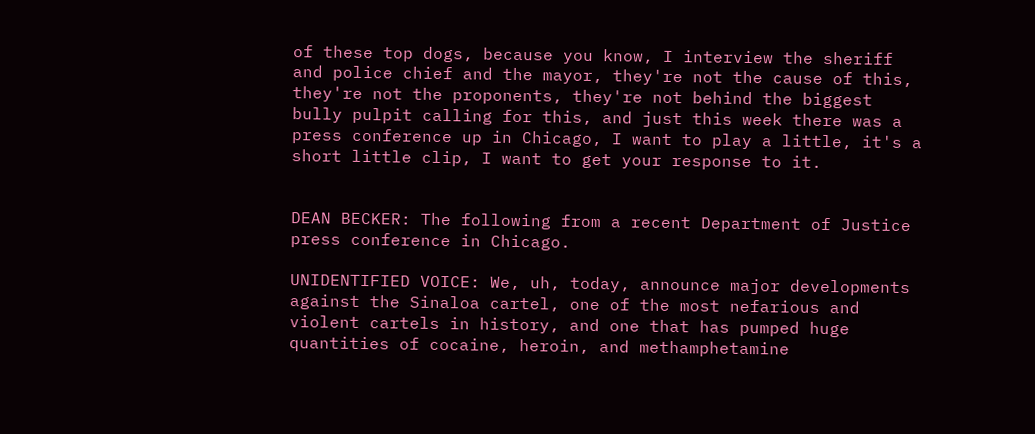of these top dogs, because you know, I interview the sheriff and police chief and the mayor, they're not the cause of this, they're not the proponents, they're not behind the biggest bully pulpit calling for this, and just this week there was a press conference up in Chicago, I want to play a little, it's a short little clip, I want to get your response to it.


DEAN BECKER: The following from a recent Department of Justice press conference in Chicago.

UNIDENTIFIED VOICE: We, uh, today, announce major developments against the Sinaloa cartel, one of the most nefarious and violent cartels in history, and one that has pumped huge quantities of cocaine, heroin, and methamphetamine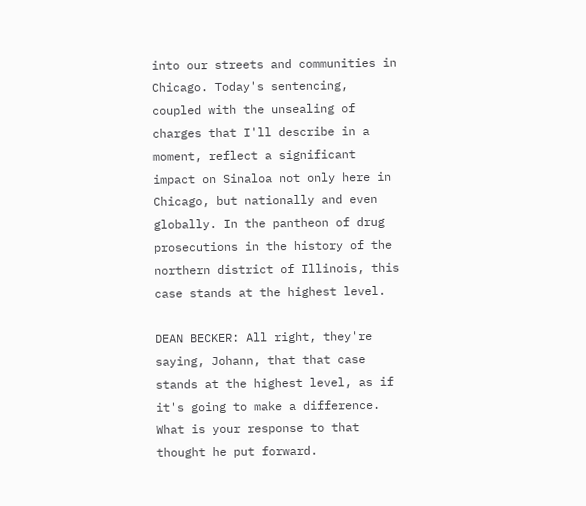into our streets and communities in Chicago. Today's sentencing, coupled with the unsealing of charges that I'll describe in a moment, reflect a significant impact on Sinaloa not only here in Chicago, but nationally and even globally. In the pantheon of drug prosecutions in the history of the northern district of Illinois, this case stands at the highest level.

DEAN BECKER: All right, they're saying, Johann, that that case stands at the highest level, as if it's going to make a difference. What is your response to that thought he put forward.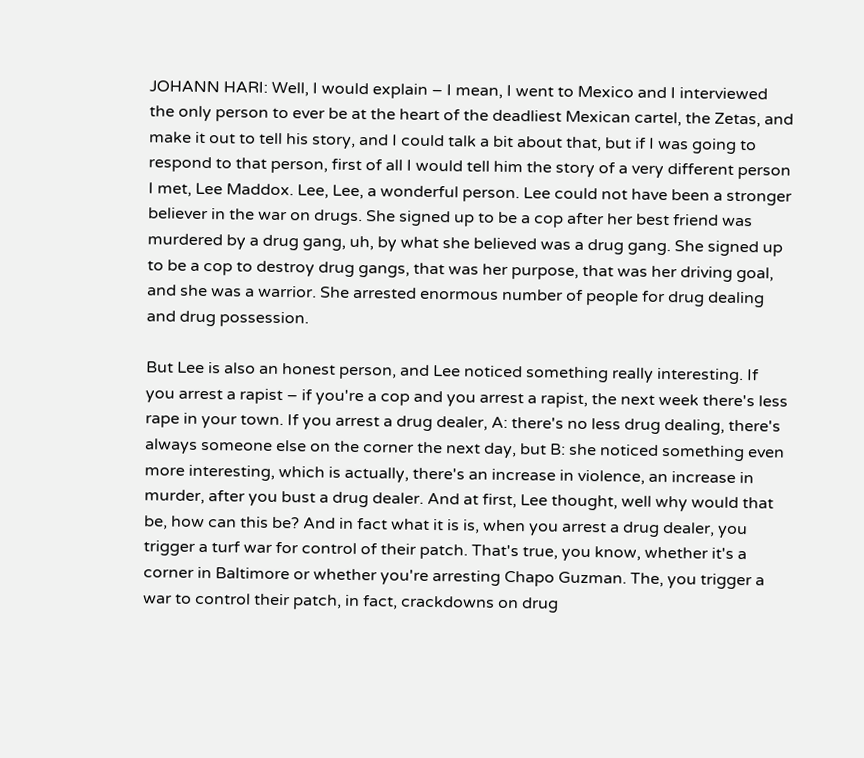JOHANN HARI: Well, I would explain – I mean, I went to Mexico and I interviewed the only person to ever be at the heart of the deadliest Mexican cartel, the Zetas, and make it out to tell his story, and I could talk a bit about that, but if I was going to respond to that person, first of all I would tell him the story of a very different person I met, Lee Maddox. Lee, Lee, a wonderful person. Lee could not have been a stronger believer in the war on drugs. She signed up to be a cop after her best friend was murdered by a drug gang, uh, by what she believed was a drug gang. She signed up to be a cop to destroy drug gangs, that was her purpose, that was her driving goal, and she was a warrior. She arrested enormous number of people for drug dealing and drug possession.

But Lee is also an honest person, and Lee noticed something really interesting. If you arrest a rapist – if you're a cop and you arrest a rapist, the next week there's less rape in your town. If you arrest a drug dealer, A: there's no less drug dealing, there's always someone else on the corner the next day, but B: she noticed something even more interesting, which is actually, there's an increase in violence, an increase in murder, after you bust a drug dealer. And at first, Lee thought, well why would that be, how can this be? And in fact what it is is, when you arrest a drug dealer, you trigger a turf war for control of their patch. That's true, you know, whether it's a corner in Baltimore or whether you're arresting Chapo Guzman. The, you trigger a war to control their patch, in fact, crackdowns on drug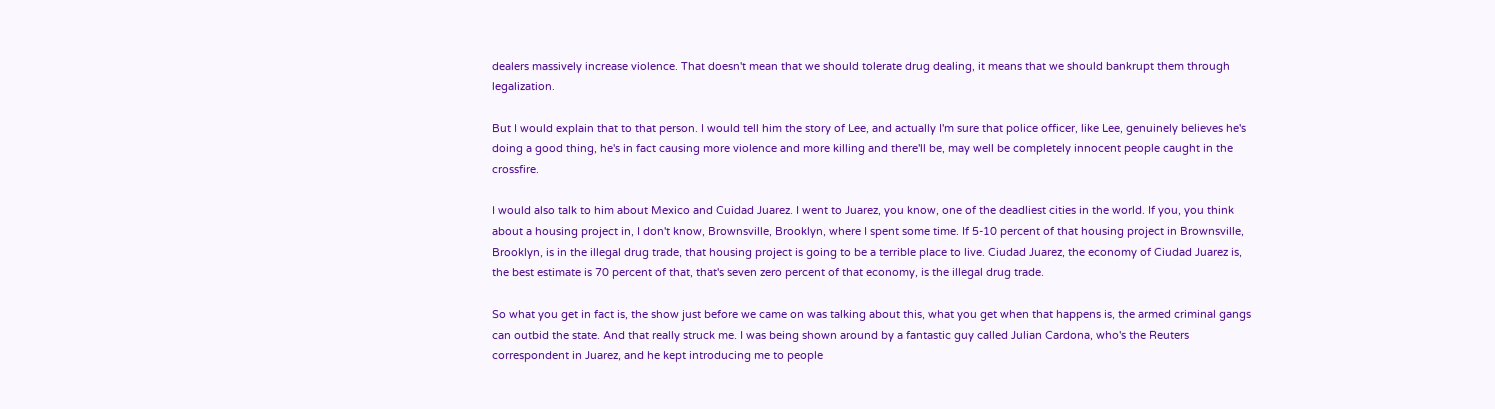dealers massively increase violence. That doesn't mean that we should tolerate drug dealing, it means that we should bankrupt them through legalization.

But I would explain that to that person. I would tell him the story of Lee, and actually I'm sure that police officer, like Lee, genuinely believes he's doing a good thing, he's in fact causing more violence and more killing and there'll be, may well be completely innocent people caught in the crossfire.

I would also talk to him about Mexico and Cuidad Juarez. I went to Juarez, you know, one of the deadliest cities in the world. If you, you think about a housing project in, I don't know, Brownsville, Brooklyn, where I spent some time. If 5-10 percent of that housing project in Brownsville, Brooklyn, is in the illegal drug trade, that housing project is going to be a terrible place to live. Ciudad Juarez, the economy of Ciudad Juarez is, the best estimate is 70 percent of that, that's seven zero percent of that economy, is the illegal drug trade.

So what you get in fact is, the show just before we came on was talking about this, what you get when that happens is, the armed criminal gangs can outbid the state. And that really struck me. I was being shown around by a fantastic guy called Julian Cardona, who's the Reuters correspondent in Juarez, and he kept introducing me to people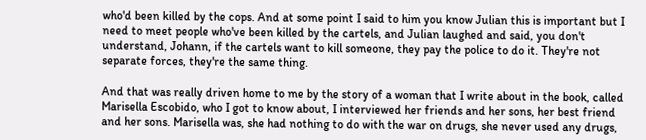who'd been killed by the cops. And at some point I said to him you know Julian this is important but I need to meet people who've been killed by the cartels, and Julian laughed and said, you don't understand, Johann, if the cartels want to kill someone, they pay the police to do it. They're not separate forces, they're the same thing.

And that was really driven home to me by the story of a woman that I write about in the book, called Marisella Escobido, who I got to know about, I interviewed her friends and her sons, her best friend and her sons. Marisella was, she had nothing to do with the war on drugs, she never used any drugs,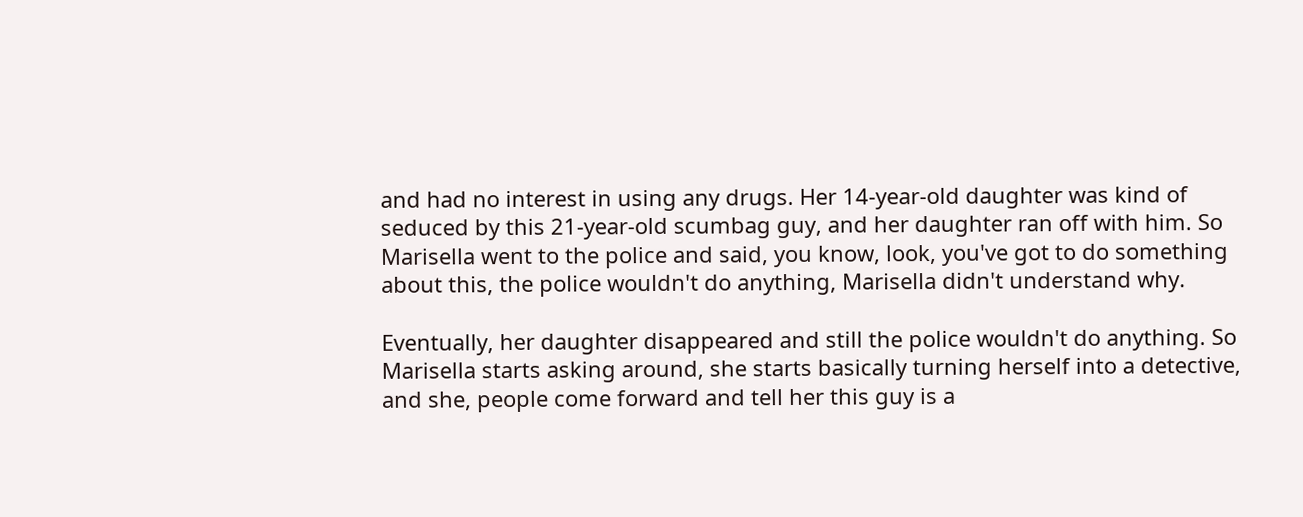and had no interest in using any drugs. Her 14-year-old daughter was kind of seduced by this 21-year-old scumbag guy, and her daughter ran off with him. So Marisella went to the police and said, you know, look, you've got to do something about this, the police wouldn't do anything, Marisella didn't understand why.

Eventually, her daughter disappeared and still the police wouldn't do anything. So Marisella starts asking around, she starts basically turning herself into a detective, and she, people come forward and tell her this guy is a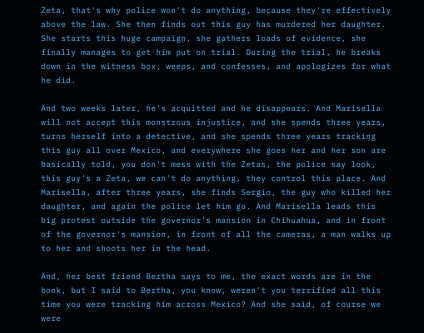Zeta, that's why police won't do anything, because they're effectively above the law. She then finds out this guy has murdered her daughter. She starts this huge campaign, she gathers loads of evidence, she finally manages to get him put on trial. During the trial, he breaks down in the witness box, weeps, and confesses, and apologizes for what he did.

And two weeks later, he's acquitted and he disappears. And Marisella will not accept this monstrous injustice, and she spends three years, turns herself into a detective, and she spends three years tracking this guy all over Mexico, and everywhere she goes her and her son are basically told, you don't mess with the Zetas, the police say look, this guy's a Zeta, we can't do anything, they control this place. And Marisella, after three years, she finds Sergio, the guy who killed her daughter, and again the police let him go. And Marisella leads this big protest outside the governor's mansion in Chihuahua, and in front of the governor's mansion, in front of all the cameras, a man walks up to her and shoots her in the head.

And, her best friend Bertha says to me, the exact words are in the book, but I said to Bertha, you know, weren't you terrified all this time you were tracking him across Mexico? And she said, of course we were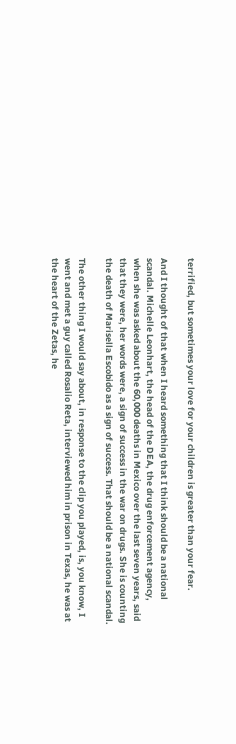terrified, but sometimes your love for your children is greater than your fear.

And I thought of that when I heard something that I think should be a national scandal. Michelle Leonhart, the head of the DEA, the drug enforcement agency, when she was asked about the 60,000 deaths in Mexico over the last seven years, said that they were, her words were, a sign of success in the war on drugs. She is counting the death of Marisella Escobido as a sign of success. That should be a national scandal.

The other thing I would say about, in response to the clip you played, is, you know, I went and met a guy called Rosalio Reta, interviewed him in prison in Texas, he was at the heart of the Zetas, he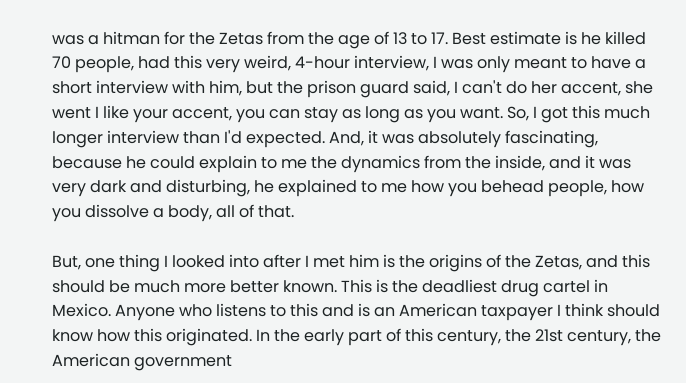was a hitman for the Zetas from the age of 13 to 17. Best estimate is he killed 70 people, had this very weird, 4-hour interview, I was only meant to have a short interview with him, but the prison guard said, I can't do her accent, she went I like your accent, you can stay as long as you want. So, I got this much longer interview than I'd expected. And, it was absolutely fascinating, because he could explain to me the dynamics from the inside, and it was very dark and disturbing, he explained to me how you behead people, how you dissolve a body, all of that.

But, one thing I looked into after I met him is the origins of the Zetas, and this should be much more better known. This is the deadliest drug cartel in Mexico. Anyone who listens to this and is an American taxpayer I think should know how this originated. In the early part of this century, the 21st century, the American government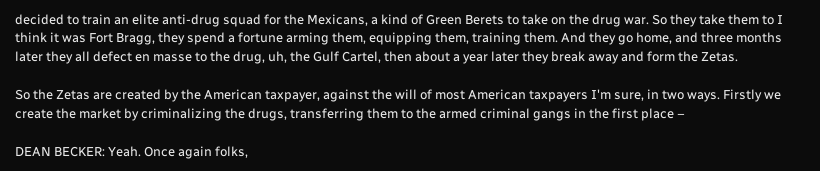decided to train an elite anti-drug squad for the Mexicans, a kind of Green Berets to take on the drug war. So they take them to I think it was Fort Bragg, they spend a fortune arming them, equipping them, training them. And they go home, and three months later they all defect en masse to the drug, uh, the Gulf Cartel, then about a year later they break away and form the Zetas.

So the Zetas are created by the American taxpayer, against the will of most American taxpayers I'm sure, in two ways. Firstly we create the market by criminalizing the drugs, transferring them to the armed criminal gangs in the first place –

DEAN BECKER: Yeah. Once again folks,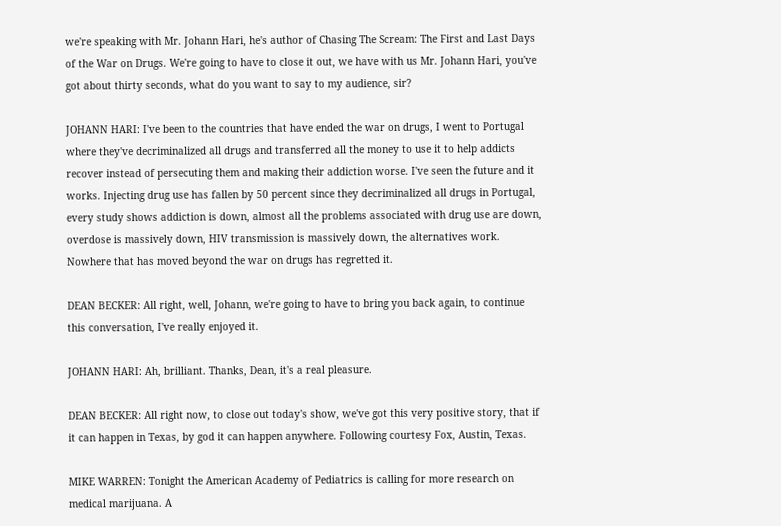we're speaking with Mr. Johann Hari, he's author of Chasing The Scream: The First and Last Days of the War on Drugs. We're going to have to close it out, we have with us Mr. Johann Hari, you've got about thirty seconds, what do you want to say to my audience, sir?

JOHANN HARI: I've been to the countries that have ended the war on drugs, I went to Portugal where they've decriminalized all drugs and transferred all the money to use it to help addicts recover instead of persecuting them and making their addiction worse. I've seen the future and it works. Injecting drug use has fallen by 50 percent since they decriminalized all drugs in Portugal, every study shows addiction is down, almost all the problems associated with drug use are down, overdose is massively down, HIV transmission is massively down, the alternatives work. Nowhere that has moved beyond the war on drugs has regretted it.

DEAN BECKER: All right, well, Johann, we're going to have to bring you back again, to continue this conversation, I've really enjoyed it.

JOHANN HARI: Ah, brilliant. Thanks, Dean, it's a real pleasure.

DEAN BECKER: All right now, to close out today's show, we've got this very positive story, that if it can happen in Texas, by god it can happen anywhere. Following courtesy Fox, Austin, Texas.

MIKE WARREN: Tonight the American Academy of Pediatrics is calling for more research on medical marijuana. A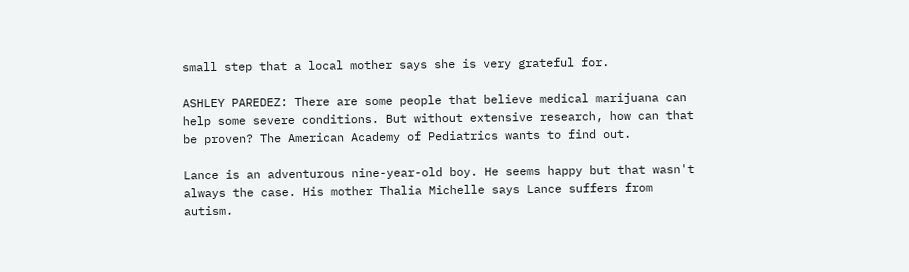small step that a local mother says she is very grateful for.

ASHLEY PAREDEZ: There are some people that believe medical marijuana can help some severe conditions. But without extensive research, how can that be proven? The American Academy of Pediatrics wants to find out.

Lance is an adventurous nine-year-old boy. He seems happy but that wasn't always the case. His mother Thalia Michelle says Lance suffers from autism.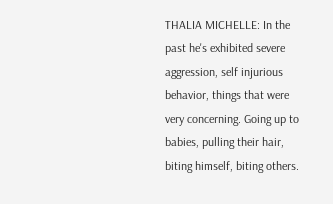THALIA MICHELLE: In the past he's exhibited severe aggression, self injurious behavior, things that were very concerning. Going up to babies, pulling their hair, biting himself, biting others.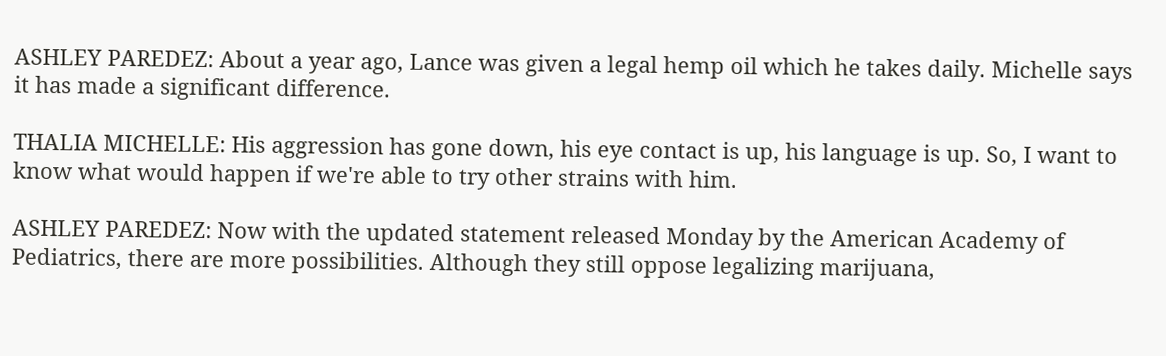ASHLEY PAREDEZ: About a year ago, Lance was given a legal hemp oil which he takes daily. Michelle says it has made a significant difference.

THALIA MICHELLE: His aggression has gone down, his eye contact is up, his language is up. So, I want to know what would happen if we're able to try other strains with him.

ASHLEY PAREDEZ: Now with the updated statement released Monday by the American Academy of Pediatrics, there are more possibilities. Although they still oppose legalizing marijuana,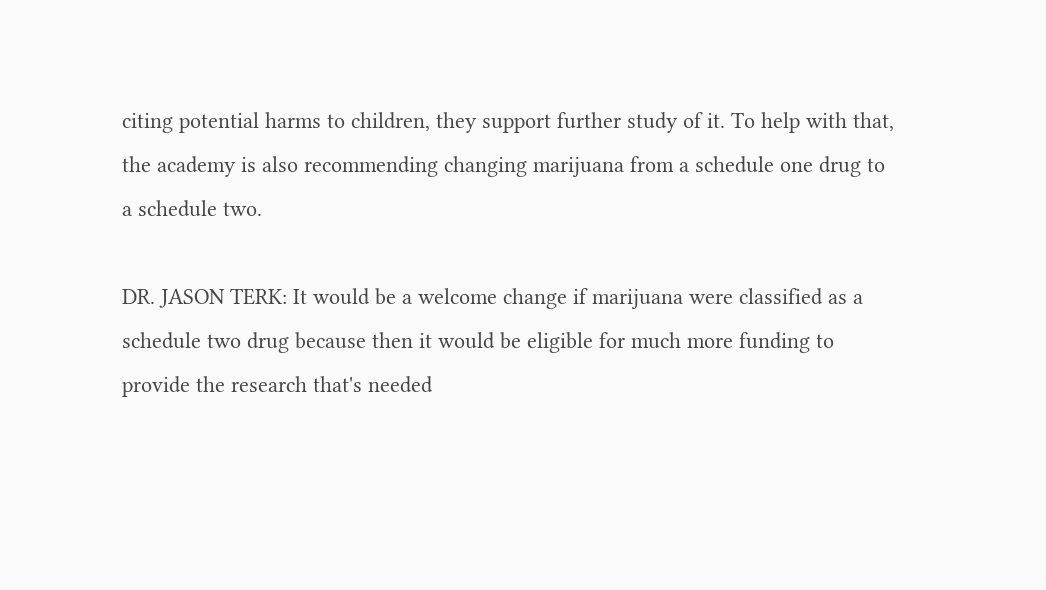citing potential harms to children, they support further study of it. To help with that, the academy is also recommending changing marijuana from a schedule one drug to a schedule two.

DR. JASON TERK: It would be a welcome change if marijuana were classified as a schedule two drug because then it would be eligible for much more funding to provide the research that's needed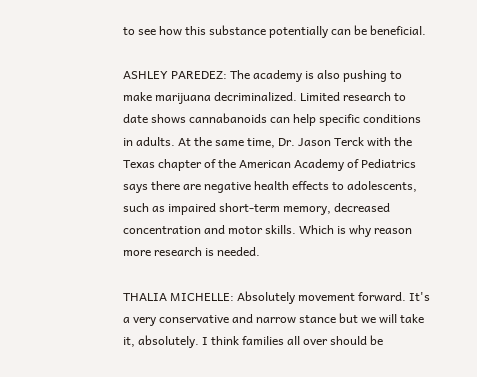to see how this substance potentially can be beneficial.

ASHLEY PAREDEZ: The academy is also pushing to make marijuana decriminalized. Limited research to date shows cannabanoids can help specific conditions in adults. At the same time, Dr. Jason Terck with the Texas chapter of the American Academy of Pediatrics says there are negative health effects to adolescents, such as impaired short-term memory, decreased concentration and motor skills. Which is why reason more research is needed.

THALIA MICHELLE: Absolutely movement forward. It's a very conservative and narrow stance but we will take it, absolutely. I think families all over should be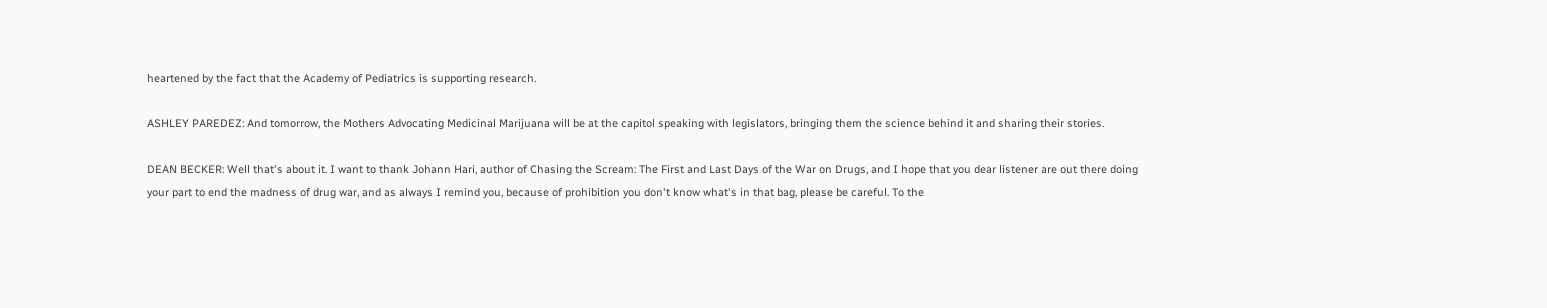heartened by the fact that the Academy of Pediatrics is supporting research.

ASHLEY PAREDEZ: And tomorrow, the Mothers Advocating Medicinal Marijuana will be at the capitol speaking with legislators, bringing them the science behind it and sharing their stories.

DEAN BECKER: Well that's about it. I want to thank Johann Hari, author of Chasing the Scream: The First and Last Days of the War on Drugs, and I hope that you dear listener are out there doing your part to end the madness of drug war, and as always I remind you, because of prohibition you don't know what's in that bag, please be careful. To the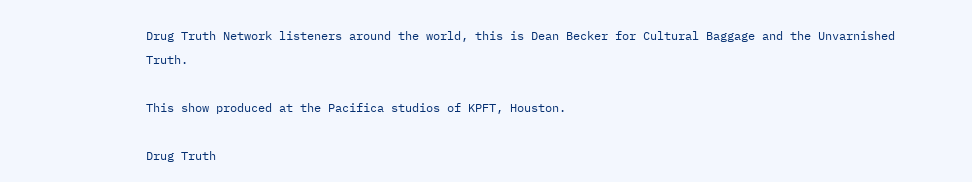Drug Truth Network listeners around the world, this is Dean Becker for Cultural Baggage and the Unvarnished Truth.

This show produced at the Pacifica studios of KPFT, Houston.

Drug Truth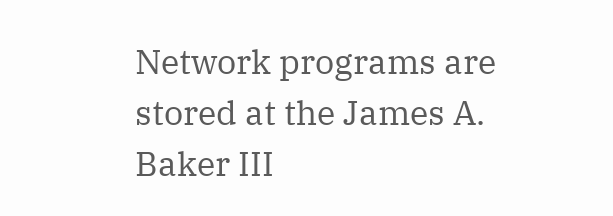Network programs are stored at the James A. Baker III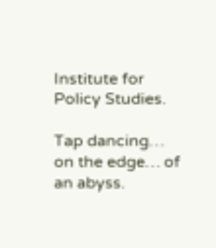Institute for Policy Studies.

Tap dancing… on the edge… of an abyss.